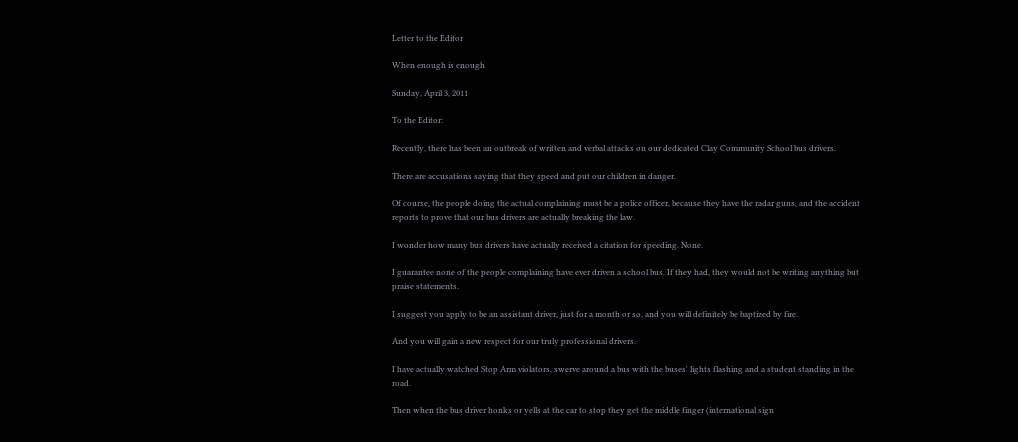Letter to the Editor

When enough is enough

Sunday, April 3, 2011

To the Editor:

Recently, there has been an outbreak of written and verbal attacks on our dedicated Clay Community School bus drivers.

There are accusations saying that they speed and put our children in danger.

Of course, the people doing the actual complaining must be a police officer, because they have the radar guns, and the accident reports to prove that our bus drivers are actually breaking the law.

I wonder how many bus drivers have actually received a citation for speeding. None.

I guarantee none of the people complaining have ever driven a school bus. If they had, they would not be writing anything but praise statements.

I suggest you apply to be an assistant driver, just for a month or so, and you will definitely be baptized by fire.

And you will gain a new respect for our truly professional drivers.

I have actually watched Stop Arm violators, swerve around a bus with the buses' lights flashing and a student standing in the road.

Then when the bus driver honks or yells at the car to stop they get the middle finger (international sign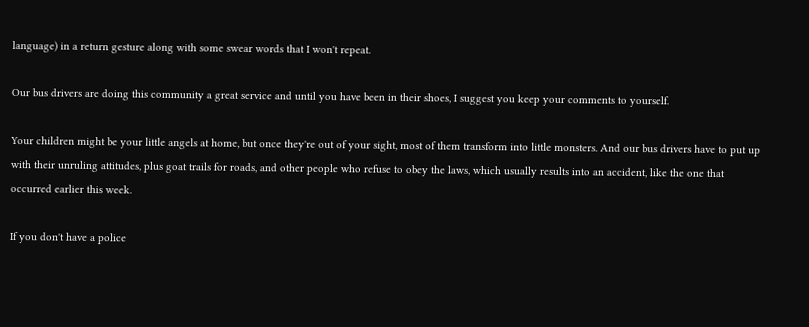language) in a return gesture along with some swear words that I won't repeat.

Our bus drivers are doing this community a great service and until you have been in their shoes, I suggest you keep your comments to yourself.

Your children might be your little angels at home, but once they're out of your sight, most of them transform into little monsters. And our bus drivers have to put up with their unruling attitudes, plus goat trails for roads, and other people who refuse to obey the laws, which usually results into an accident, like the one that occurred earlier this week.

If you don't have a police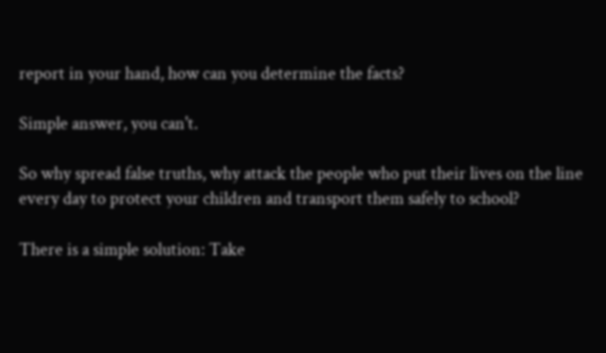report in your hand, how can you determine the facts?

Simple answer, you can't.

So why spread false truths, why attack the people who put their lives on the line every day to protect your children and transport them safely to school?

There is a simple solution: Take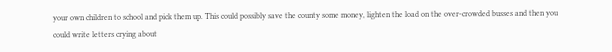your own children to school and pick them up. This could possibly save the county some money, lighten the load on the over-crowded busses and then you could write letters crying about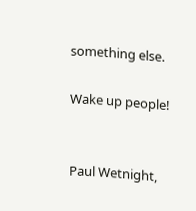something else.

Wake up people!


Paul Wetnight,